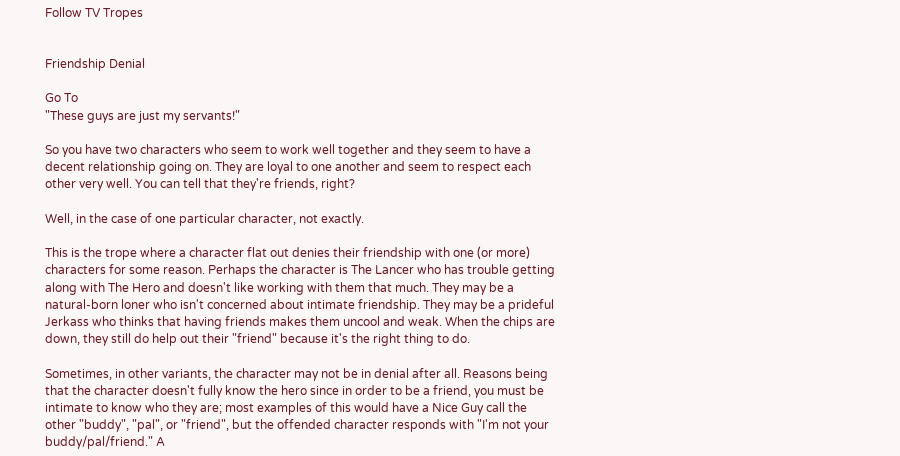Follow TV Tropes


Friendship Denial

Go To
"These guys are just my servants!"

So you have two characters who seem to work well together and they seem to have a decent relationship going on. They are loyal to one another and seem to respect each other very well. You can tell that they're friends, right?

Well, in the case of one particular character, not exactly.

This is the trope where a character flat out denies their friendship with one (or more) characters for some reason. Perhaps the character is The Lancer who has trouble getting along with The Hero and doesn't like working with them that much. They may be a natural-born loner who isn't concerned about intimate friendship. They may be a prideful Jerkass who thinks that having friends makes them uncool and weak. When the chips are down, they still do help out their "friend" because it's the right thing to do.

Sometimes, in other variants, the character may not be in denial after all. Reasons being that the character doesn't fully know the hero since in order to be a friend, you must be intimate to know who they are; most examples of this would have a Nice Guy call the other "buddy", "pal", or "friend", but the offended character responds with "I'm not your buddy/pal/friend." A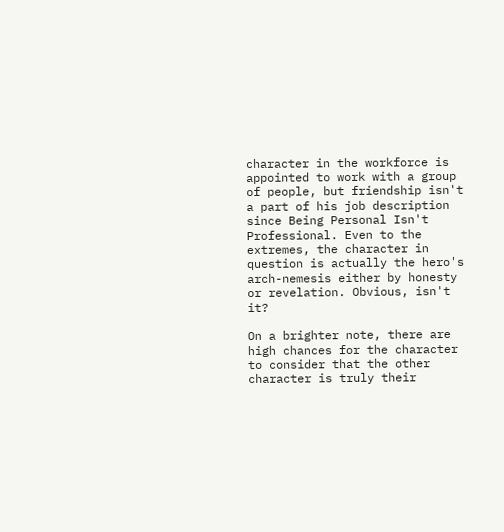character in the workforce is appointed to work with a group of people, but friendship isn't a part of his job description since Being Personal Isn't Professional. Even to the extremes, the character in question is actually the hero's arch-nemesis either by honesty or revelation. Obvious, isn't it?

On a brighter note, there are high chances for the character to consider that the other character is truly their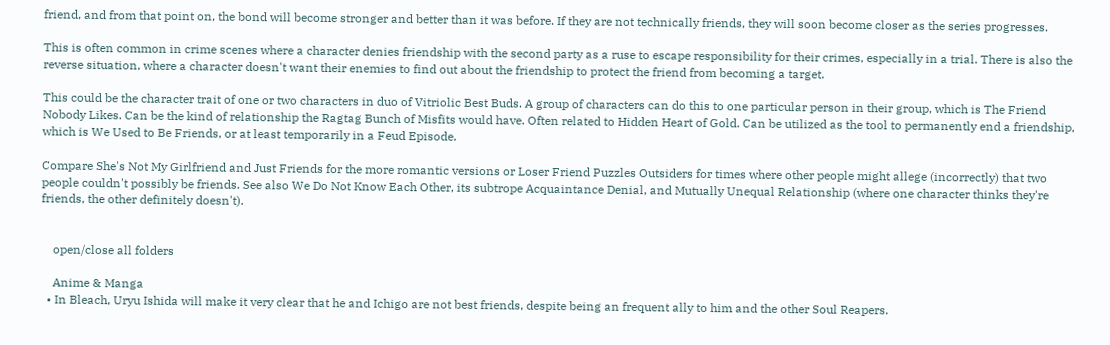friend, and from that point on, the bond will become stronger and better than it was before. If they are not technically friends, they will soon become closer as the series progresses.

This is often common in crime scenes where a character denies friendship with the second party as a ruse to escape responsibility for their crimes, especially in a trial. There is also the reverse situation, where a character doesn't want their enemies to find out about the friendship to protect the friend from becoming a target.

This could be the character trait of one or two characters in duo of Vitriolic Best Buds. A group of characters can do this to one particular person in their group, which is The Friend Nobody Likes. Can be the kind of relationship the Ragtag Bunch of Misfits would have. Often related to Hidden Heart of Gold. Can be utilized as the tool to permanently end a friendship, which is We Used to Be Friends, or at least temporarily in a Feud Episode.

Compare She's Not My Girlfriend and Just Friends for the more romantic versions or Loser Friend Puzzles Outsiders for times where other people might allege (incorrectly) that two people couldn't possibly be friends. See also We Do Not Know Each Other, its subtrope Acquaintance Denial, and Mutually Unequal Relationship (where one character thinks they're friends, the other definitely doesn't).


    open/close all folders

    Anime & Manga
  • In Bleach, Uryu Ishida will make it very clear that he and Ichigo are not best friends, despite being an frequent ally to him and the other Soul Reapers.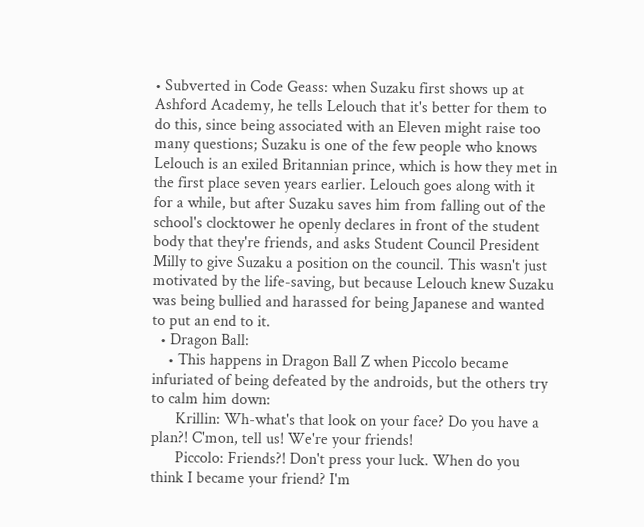• Subverted in Code Geass: when Suzaku first shows up at Ashford Academy, he tells Lelouch that it's better for them to do this, since being associated with an Eleven might raise too many questions; Suzaku is one of the few people who knows Lelouch is an exiled Britannian prince, which is how they met in the first place seven years earlier. Lelouch goes along with it for a while, but after Suzaku saves him from falling out of the school's clocktower he openly declares in front of the student body that they're friends, and asks Student Council President Milly to give Suzaku a position on the council. This wasn't just motivated by the life-saving, but because Lelouch knew Suzaku was being bullied and harassed for being Japanese and wanted to put an end to it.
  • Dragon Ball:
    • This happens in Dragon Ball Z when Piccolo became infuriated of being defeated by the androids, but the others try to calm him down:
      Krillin: Wh-what's that look on your face? Do you have a plan?! C'mon, tell us! We're your friends!
      Piccolo: Friends?! Don't press your luck. When do you think I became your friend? I'm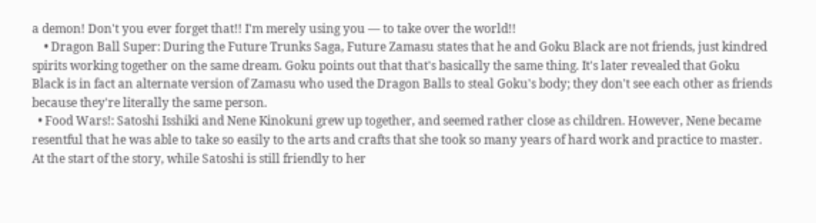a demon! Don't you ever forget that!! I'm merely using you — to take over the world!!
    • Dragon Ball Super: During the Future Trunks Saga, Future Zamasu states that he and Goku Black are not friends, just kindred spirits working together on the same dream. Goku points out that that's basically the same thing. It's later revealed that Goku Black is in fact an alternate version of Zamasu who used the Dragon Balls to steal Goku's body; they don't see each other as friends because they're literally the same person.
  • Food Wars!: Satoshi Isshiki and Nene Kinokuni grew up together, and seemed rather close as children. However, Nene became resentful that he was able to take so easily to the arts and crafts that she took so many years of hard work and practice to master. At the start of the story, while Satoshi is still friendly to her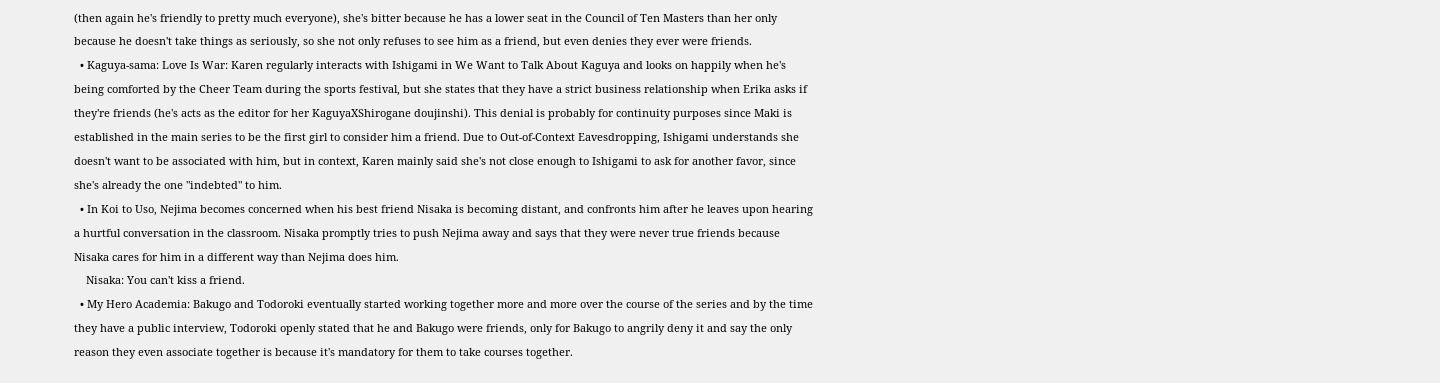(then again he's friendly to pretty much everyone), she's bitter because he has a lower seat in the Council of Ten Masters than her only because he doesn't take things as seriously, so she not only refuses to see him as a friend, but even denies they ever were friends.
  • Kaguya-sama: Love Is War: Karen regularly interacts with Ishigami in We Want to Talk About Kaguya and looks on happily when he's being comforted by the Cheer Team during the sports festival, but she states that they have a strict business relationship when Erika asks if they're friends (he's acts as the editor for her KaguyaXShirogane doujinshi). This denial is probably for continuity purposes since Maki is established in the main series to be the first girl to consider him a friend. Due to Out-of-Context Eavesdropping, Ishigami understands she doesn't want to be associated with him, but in context, Karen mainly said she's not close enough to Ishigami to ask for another favor, since she's already the one "indebted" to him.
  • In Koi to Uso, Nejima becomes concerned when his best friend Nisaka is becoming distant, and confronts him after he leaves upon hearing a hurtful conversation in the classroom. Nisaka promptly tries to push Nejima away and says that they were never true friends because Nisaka cares for him in a different way than Nejima does him.
    Nisaka: You can't kiss a friend.
  • My Hero Academia: Bakugo and Todoroki eventually started working together more and more over the course of the series and by the time they have a public interview, Todoroki openly stated that he and Bakugo were friends, only for Bakugo to angrily deny it and say the only reason they even associate together is because it's mandatory for them to take courses together.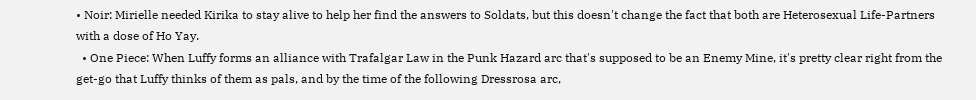• Noir: Mirielle needed Kirika to stay alive to help her find the answers to Soldats, but this doesn't change the fact that both are Heterosexual Life-Partners with a dose of Ho Yay.
  • One Piece: When Luffy forms an alliance with Trafalgar Law in the Punk Hazard arc that's supposed to be an Enemy Mine, it's pretty clear right from the get-go that Luffy thinks of them as pals, and by the time of the following Dressrosa arc,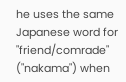he uses the same Japanese word for "friend/comrade" ("nakama") when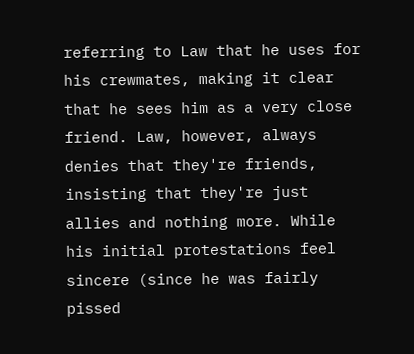referring to Law that he uses for his crewmates, making it clear that he sees him as a very close friend. Law, however, always denies that they're friends, insisting that they're just allies and nothing more. While his initial protestations feel sincere (since he was fairly pissed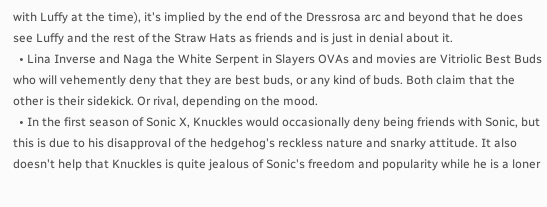with Luffy at the time), it's implied by the end of the Dressrosa arc and beyond that he does see Luffy and the rest of the Straw Hats as friends and is just in denial about it.
  • Lina Inverse and Naga the White Serpent in Slayers OVAs and movies are Vitriolic Best Buds who will vehemently deny that they are best buds, or any kind of buds. Both claim that the other is their sidekick. Or rival, depending on the mood.
  • In the first season of Sonic X, Knuckles would occasionally deny being friends with Sonic, but this is due to his disapproval of the hedgehog's reckless nature and snarky attitude. It also doesn't help that Knuckles is quite jealous of Sonic's freedom and popularity while he is a loner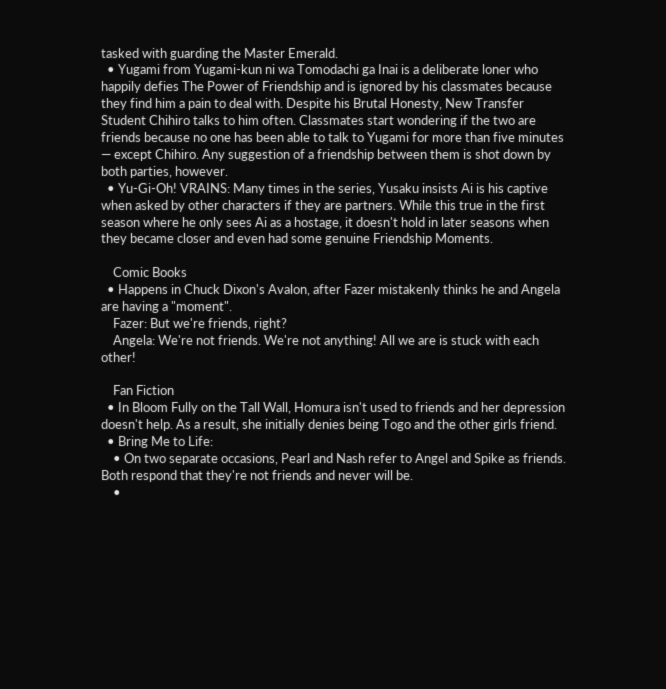tasked with guarding the Master Emerald.
  • Yugami from Yugami-kun ni wa Tomodachi ga Inai is a deliberate loner who happily defies The Power of Friendship and is ignored by his classmates because they find him a pain to deal with. Despite his Brutal Honesty, New Transfer Student Chihiro talks to him often. Classmates start wondering if the two are friends because no one has been able to talk to Yugami for more than five minutes — except Chihiro. Any suggestion of a friendship between them is shot down by both parties, however.
  • Yu-Gi-Oh! VRAINS: Many times in the series, Yusaku insists Ai is his captive when asked by other characters if they are partners. While this true in the first season where he only sees Ai as a hostage, it doesn't hold in later seasons when they became closer and even had some genuine Friendship Moments.

    Comic Books
  • Happens in Chuck Dixon's Avalon, after Fazer mistakenly thinks he and Angela are having a "moment".
    Fazer: But we're friends, right?
    Angela: We're not friends. We're not anything! All we are is stuck with each other!

    Fan Fiction
  • In Bloom Fully on the Tall Wall, Homura isn't used to friends and her depression doesn't help. As a result, she initially denies being Togo and the other girls friend.
  • Bring Me to Life:
    • On two separate occasions, Pearl and Nash refer to Angel and Spike as friends. Both respond that they're not friends and never will be.
    •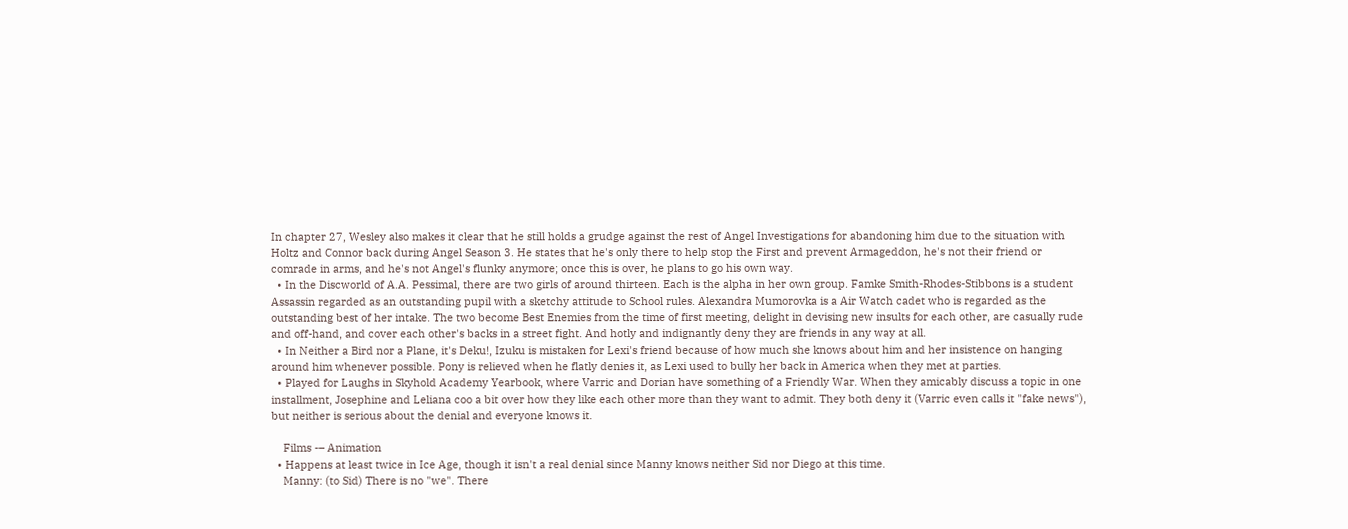In chapter 27, Wesley also makes it clear that he still holds a grudge against the rest of Angel Investigations for abandoning him due to the situation with Holtz and Connor back during Angel Season 3. He states that he's only there to help stop the First and prevent Armageddon, he's not their friend or comrade in arms, and he's not Angel's flunky anymore; once this is over, he plans to go his own way.
  • In the Discworld of A.A. Pessimal, there are two girls of around thirteen. Each is the alpha in her own group. Famke Smith-Rhodes-Stibbons is a student Assassin regarded as an outstanding pupil with a sketchy attitude to School rules. Alexandra Mumorovka is a Air Watch cadet who is regarded as the outstanding best of her intake. The two become Best Enemies from the time of first meeting, delight in devising new insults for each other, are casually rude and off-hand, and cover each other's backs in a street fight. And hotly and indignantly deny they are friends in any way at all.
  • In Neither a Bird nor a Plane, it's Deku!, Izuku is mistaken for Lexi's friend because of how much she knows about him and her insistence on hanging around him whenever possible. Pony is relieved when he flatly denies it, as Lexi used to bully her back in America when they met at parties.
  • Played for Laughs in Skyhold Academy Yearbook, where Varric and Dorian have something of a Friendly War. When they amicably discuss a topic in one installment, Josephine and Leliana coo a bit over how they like each other more than they want to admit. They both deny it (Varric even calls it "fake news"), but neither is serious about the denial and everyone knows it.

    Films -– Animation
  • Happens at least twice in Ice Age, though it isn't a real denial since Manny knows neither Sid nor Diego at this time.
    Manny: (to Sid) There is no "we". There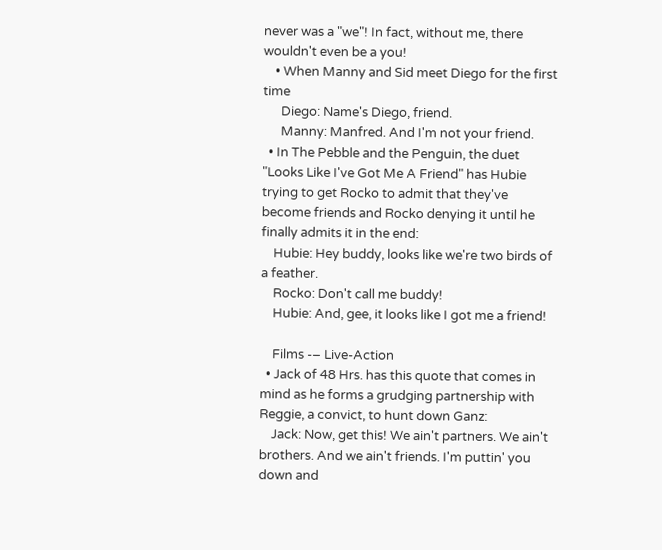never was a "we"! In fact, without me, there wouldn't even be a you!
    • When Manny and Sid meet Diego for the first time
      Diego: Name's Diego, friend.
      Manny: Manfred. And I'm not your friend.
  • In The Pebble and the Penguin, the duet "Looks Like I've Got Me A Friend" has Hubie trying to get Rocko to admit that they've become friends and Rocko denying it until he finally admits it in the end:
    Hubie: Hey buddy, looks like we're two birds of a feather.
    Rocko: Don't call me buddy!
    Hubie: And, gee, it looks like I got me a friend!

    Films -– Live-Action
  • Jack of 48 Hrs. has this quote that comes in mind as he forms a grudging partnership with Reggie, a convict, to hunt down Ganz:
    Jack: Now, get this! We ain't partners. We ain't brothers. And we ain't friends. I'm puttin' you down and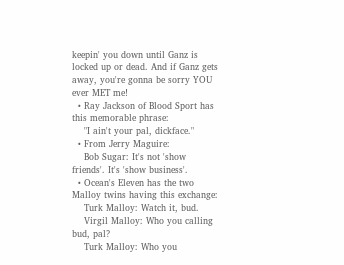keepin' you down until Ganz is locked up or dead. And if Ganz gets away, you're gonna be sorry YOU ever MET me!
  • Ray Jackson of Blood Sport has this memorable phrase:
    "I ain't your pal, dickface."
  • From Jerry Maguire:
    Bob Sugar: It's not 'show friends'. It's 'show business'.
  • Ocean's Eleven has the two Malloy twins having this exchange:
    Turk Malloy: Watch it, bud.
    Virgil Malloy: Who you calling bud, pal?
    Turk Malloy: Who you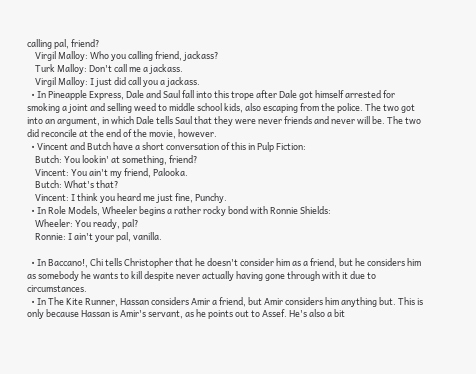calling pal, friend?
    Virgil Malloy: Who you calling friend, jackass?
    Turk Malloy: Don't call me a jackass.
    Virgil Malloy: I just did call you a jackass.
  • In Pineapple Express, Dale and Saul fall into this trope after Dale got himself arrested for smoking a joint and selling weed to middle school kids, also escaping from the police. The two got into an argument, in which Dale tells Saul that they were never friends and never will be. The two did reconcile at the end of the movie, however.
  • Vincent and Butch have a short conversation of this in Pulp Fiction:
    Butch: You lookin' at something, friend?
    Vincent: You ain't my friend, Palooka.
    Butch: What's that?
    Vincent: I think you heard me just fine, Punchy.
  • In Role Models, Wheeler begins a rather rocky bond with Ronnie Shields:
    Wheeler: You ready, pal?
    Ronnie: I ain't your pal, vanilla.

  • In Baccano!, Chi tells Christopher that he doesn't consider him as a friend, but he considers him as somebody he wants to kill despite never actually having gone through with it due to circumstances.
  • In The Kite Runner, Hassan considers Amir a friend, but Amir considers him anything but. This is only because Hassan is Amir's servant, as he points out to Assef. He's also a bit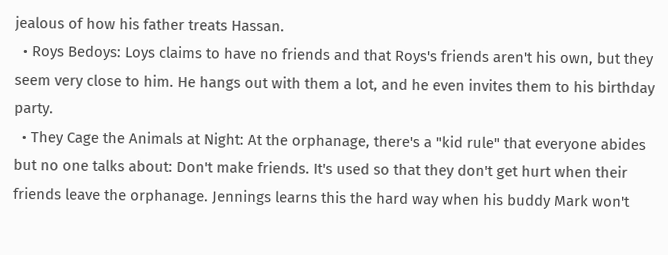jealous of how his father treats Hassan.
  • Roys Bedoys: Loys claims to have no friends and that Roys's friends aren't his own, but they seem very close to him. He hangs out with them a lot, and he even invites them to his birthday party.
  • They Cage the Animals at Night: At the orphanage, there's a "kid rule" that everyone abides but no one talks about: Don't make friends. It's used so that they don't get hurt when their friends leave the orphanage. Jennings learns this the hard way when his buddy Mark won't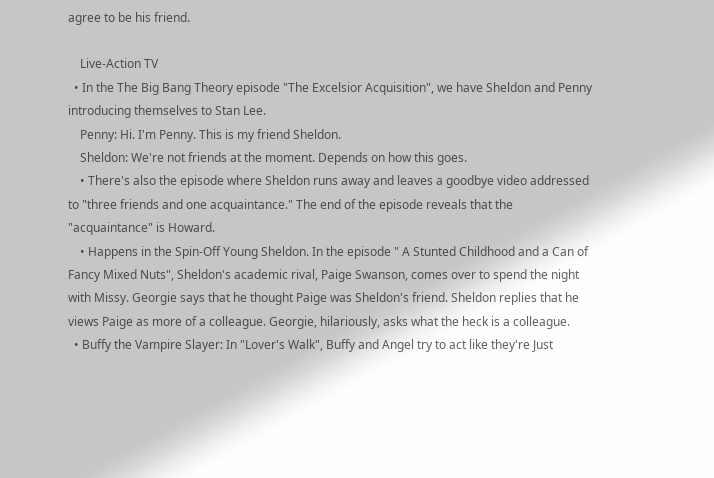agree to be his friend.

    Live-Action TV
  • In the The Big Bang Theory episode "The Excelsior Acquisition", we have Sheldon and Penny introducing themselves to Stan Lee.
    Penny: Hi. I'm Penny. This is my friend Sheldon.
    Sheldon: We're not friends at the moment. Depends on how this goes.
    • There's also the episode where Sheldon runs away and leaves a goodbye video addressed to "three friends and one acquaintance." The end of the episode reveals that the "acquaintance" is Howard.
    • Happens in the Spin-Off Young Sheldon. In the episode " A Stunted Childhood and a Can of Fancy Mixed Nuts", Sheldon's academic rival, Paige Swanson, comes over to spend the night with Missy. Georgie says that he thought Paige was Sheldon's friend. Sheldon replies that he views Paige as more of a colleague. Georgie, hilariously, asks what the heck is a colleague.
  • Buffy the Vampire Slayer: In "Lover's Walk", Buffy and Angel try to act like they're Just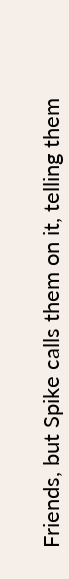Friends, but Spike calls them on it, telling them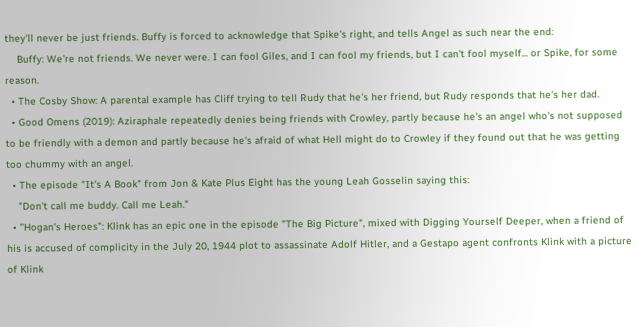they'll never be just friends. Buffy is forced to acknowledge that Spike's right, and tells Angel as such near the end:
    Buffy: We're not friends. We never were. I can fool Giles, and I can fool my friends, but I can't fool myself... or Spike, for some reason.
  • The Cosby Show: A parental example has Cliff trying to tell Rudy that he's her friend, but Rudy responds that he's her dad.
  • Good Omens (2019): Aziraphale repeatedly denies being friends with Crowley, partly because he's an angel who's not supposed to be friendly with a demon and partly because he's afraid of what Hell might do to Crowley if they found out that he was getting too chummy with an angel.
  • The episode "It's A Book" from Jon & Kate Plus Eight has the young Leah Gosselin saying this:
    "Don't call me buddy. Call me Leah."
  • ''Hogan's Heroes": Klink has an epic one in the episode "The Big Picture", mixed with Digging Yourself Deeper, when a friend of his is accused of complicity in the July 20, 1944 plot to assassinate Adolf Hitler, and a Gestapo agent confronts Klink with a picture of Klink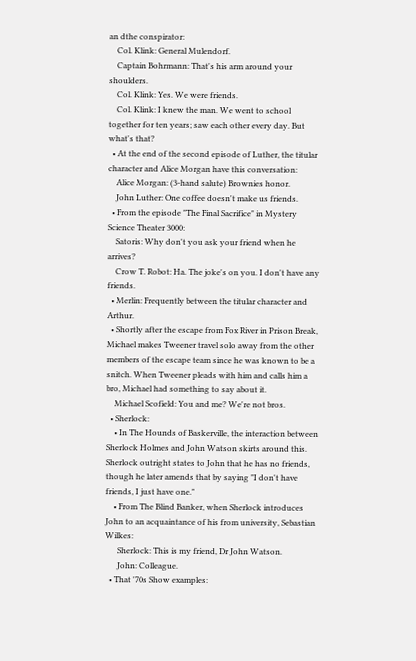an dthe conspirator:
    Col. Klink: General Mulendorf.
    Captain Bohrmann: That's his arm around your shoulders.
    Col. Klink: Yes. We were friends.
    Col. Klink: I knew the man. We went to school together for ten years; saw each other every day. But what's that?
  • At the end of the second episode of Luther, the titular character and Alice Morgan have this conversation:
    Alice Morgan: (3-hand salute) Brownies honor.
    John Luther: One coffee doesn't make us friends.
  • From the episode "The Final Sacrifice" in Mystery Science Theater 3000:
    Satoris: Why don't you ask your friend when he arrives?
    Crow T. Robot: Ha. The joke's on you. I don't have any friends.
  • Merlin: Frequently between the titular character and Arthur.
  • Shortly after the escape from Fox River in Prison Break, Michael makes Tweener travel solo away from the other members of the escape team since he was known to be a snitch. When Tweener pleads with him and calls him a bro, Michael had something to say about it.
    Michael Scofield: You and me? We're not bros.
  • Sherlock:
    • In The Hounds of Baskerville, the interaction between Sherlock Holmes and John Watson skirts around this. Sherlock outright states to John that he has no friends, though he later amends that by saying "I don't have friends, I just have one."
    • From The Blind Banker, when Sherlock introduces John to an acquaintance of his from university, Sebastian Wilkes:
      Sherlock: This is my friend, Dr John Watson.
      John: Colleague.
  • That '70s Show examples: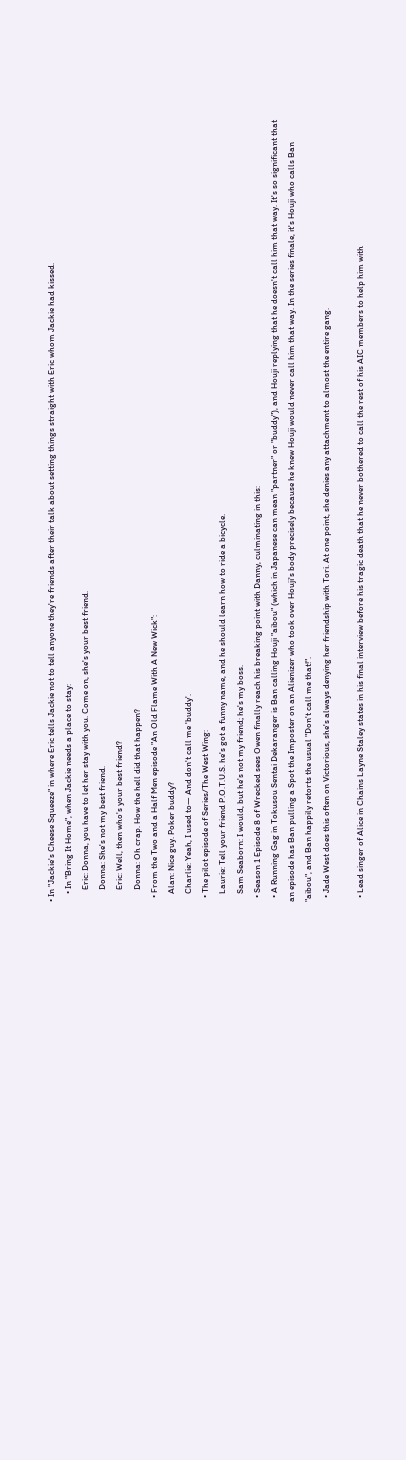• In "Jackie's Cheese Squeeze" in where Eric tells Jackie not to tell anyone they're friends after their talk about setting things straight with Eric whom Jackie had kissed.
    • In "Bring It Home", when Jackie needs a place to stay:
      Eric: Donna, you have to let her stay with you. Come on, she's your best friend.
      Donna: She's not my best friend.
      Eric: Well, then who's your best friend?
      Donna: Oh crap. How the hell did that happen?
  • From the Two and a Half Men episode "An Old Flame With A New Wick":
    Alan: Nice guy. Poker buddy?
    Charlie: Yeah, I used to— And don't call me 'buddy'.
  • The pilot episode of Series/The West Wing:
    Laurie: Tell your friend P.O.T.U.S. he's got a funny name, and he should learn how to ride a bicycle.
    Sam Seaborn: I would, but he's not my friend; he's my boss.
  • Season 1 Episode 8 of Wrecked sees Owen finally reach his breaking point with Danny, culminating in this:
  • A Running Gag in Tokusou Sentai Dekaranger is Ban calling Houji "aibou" (which in Japanese can mean "partner" or "buddy"), and Houji replying that he doesn't call him that way. It's so significant that an episode has Ban pulling a Spot the Imposter on an Alienizer who took over Houji's body precisely because he knew Houji would never call him that way. In the series finale, it's Houji who calls Ban "aibou", and Ban happily retorts the usual "Don't call me that!".
  • Jade West does this often on Victorious, she's always denying her friendship with Tori. At one point, she denies any attachment to almost the entire gang.

  • Lead singer of Alice in Chains Layne Staley states in his final interview before his tragic death that he never bothered to call the rest of his AIC members to help him with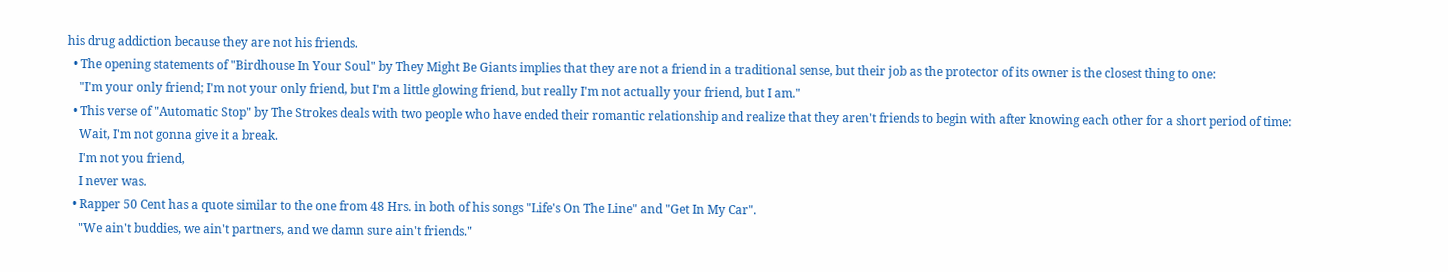his drug addiction because they are not his friends.
  • The opening statements of "Birdhouse In Your Soul" by They Might Be Giants implies that they are not a friend in a traditional sense, but their job as the protector of its owner is the closest thing to one:
    "I'm your only friend; I'm not your only friend, but I'm a little glowing friend, but really I'm not actually your friend, but I am."
  • This verse of "Automatic Stop" by The Strokes deals with two people who have ended their romantic relationship and realize that they aren't friends to begin with after knowing each other for a short period of time:
    Wait, I'm not gonna give it a break.
    I'm not you friend,
    I never was.
  • Rapper 50 Cent has a quote similar to the one from 48 Hrs. in both of his songs "Life's On The Line" and "Get In My Car".
    "We ain't buddies, we ain't partners, and we damn sure ain't friends."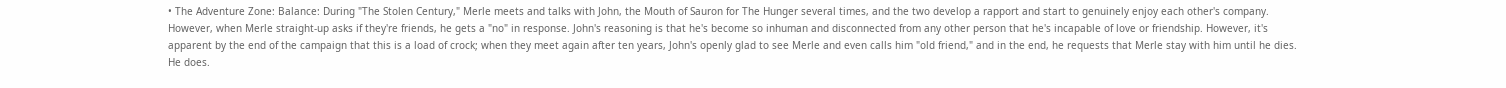• The Adventure Zone: Balance: During "The Stolen Century," Merle meets and talks with John, the Mouth of Sauron for The Hunger several times, and the two develop a rapport and start to genuinely enjoy each other's company. However, when Merle straight-up asks if they're friends, he gets a "no" in response. John's reasoning is that he's become so inhuman and disconnected from any other person that he's incapable of love or friendship. However, it's apparent by the end of the campaign that this is a load of crock; when they meet again after ten years, John's openly glad to see Merle and even calls him "old friend," and in the end, he requests that Merle stay with him until he dies. He does.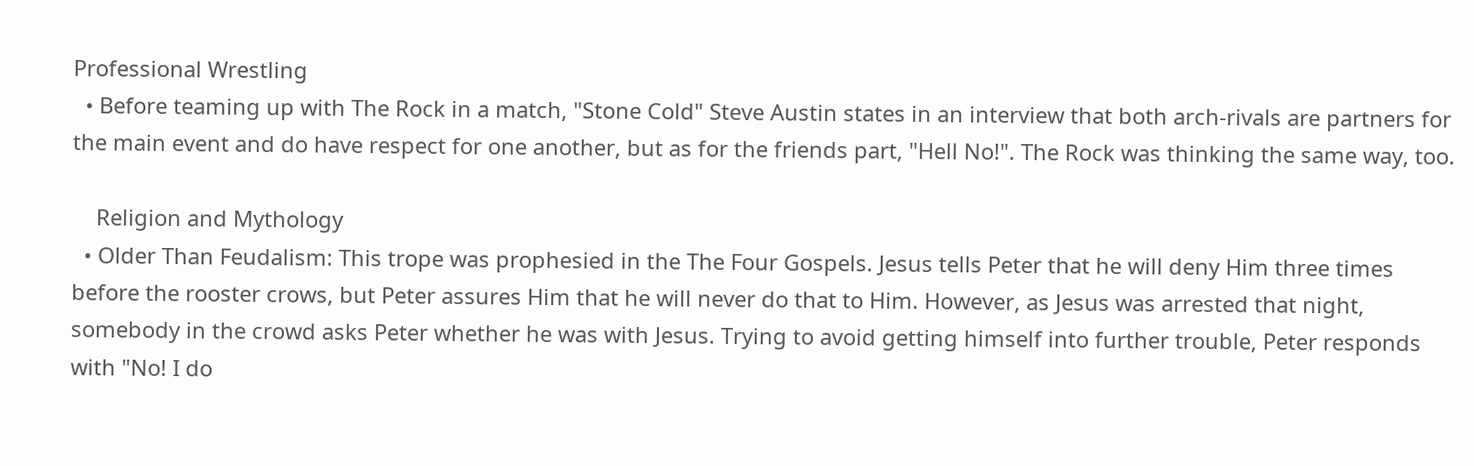Professional Wrestling
  • Before teaming up with The Rock in a match, "Stone Cold" Steve Austin states in an interview that both arch-rivals are partners for the main event and do have respect for one another, but as for the friends part, "Hell No!". The Rock was thinking the same way, too.

    Religion and Mythology
  • Older Than Feudalism: This trope was prophesied in the The Four Gospels. Jesus tells Peter that he will deny Him three times before the rooster crows, but Peter assures Him that he will never do that to Him. However, as Jesus was arrested that night, somebody in the crowd asks Peter whether he was with Jesus. Trying to avoid getting himself into further trouble, Peter responds with "No! I do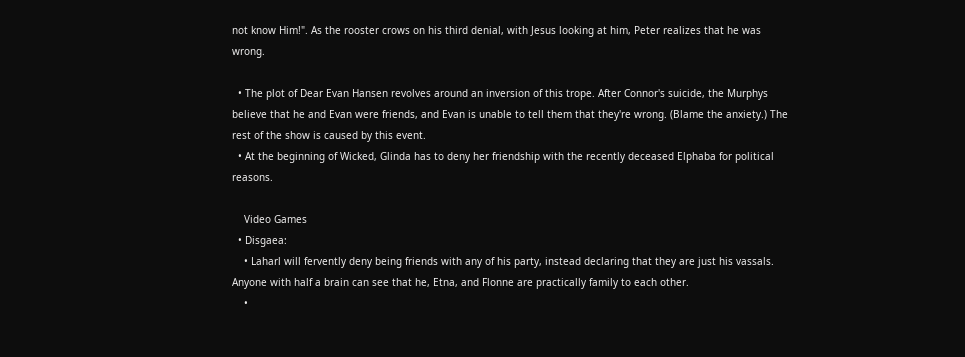not know Him!". As the rooster crows on his third denial, with Jesus looking at him, Peter realizes that he was wrong.

  • The plot of Dear Evan Hansen revolves around an inversion of this trope. After Connor's suicide, the Murphys believe that he and Evan were friends, and Evan is unable to tell them that they're wrong. (Blame the anxiety.) The rest of the show is caused by this event.
  • At the beginning of Wicked, Glinda has to deny her friendship with the recently deceased Elphaba for political reasons.

    Video Games
  • Disgaea:
    • Laharl will fervently deny being friends with any of his party, instead declaring that they are just his vassals. Anyone with half a brain can see that he, Etna, and Flonne are practically family to each other.
    •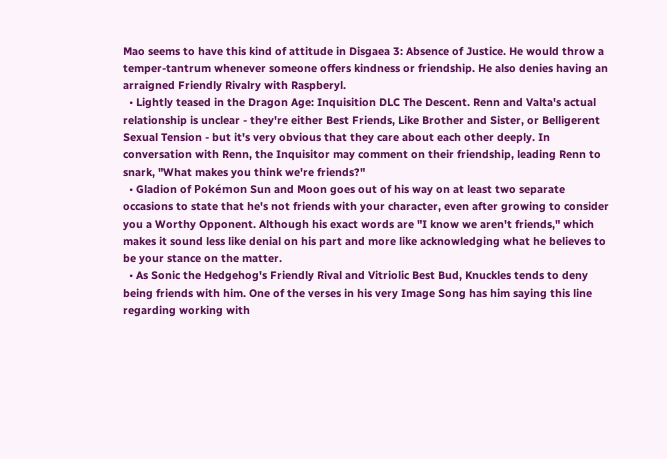Mao seems to have this kind of attitude in Disgaea 3: Absence of Justice. He would throw a temper-tantrum whenever someone offers kindness or friendship. He also denies having an arraigned Friendly Rivalry with Raspberyl.
  • Lightly teased in the Dragon Age: Inquisition DLC The Descent. Renn and Valta's actual relationship is unclear - they're either Best Friends, Like Brother and Sister, or Belligerent Sexual Tension - but it's very obvious that they care about each other deeply. In conversation with Renn, the Inquisitor may comment on their friendship, leading Renn to snark, "What makes you think we're friends?"
  • Gladion of Pokémon Sun and Moon goes out of his way on at least two separate occasions to state that he's not friends with your character, even after growing to consider you a Worthy Opponent. Although his exact words are "I know we aren't friends," which makes it sound less like denial on his part and more like acknowledging what he believes to be your stance on the matter.
  • As Sonic the Hedgehog's Friendly Rival and Vitriolic Best Bud, Knuckles tends to deny being friends with him. One of the verses in his very Image Song has him saying this line regarding working with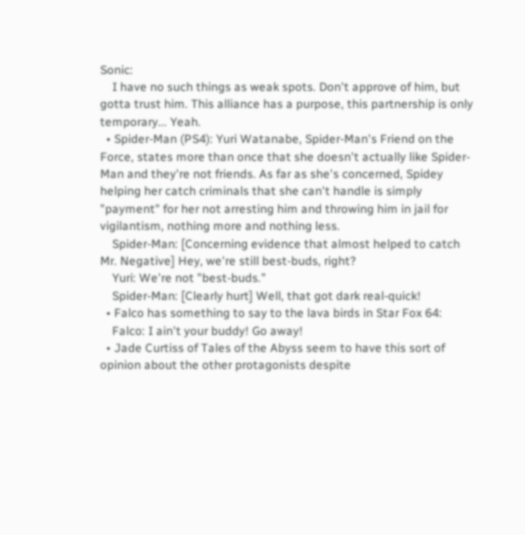Sonic:
    I have no such things as weak spots. Don't approve of him, but gotta trust him. This alliance has a purpose, this partnership is only temporary... Yeah.
  • Spider-Man (PS4): Yuri Watanabe, Spider-Man's Friend on the Force, states more than once that she doesn't actually like Spider-Man and they're not friends. As far as she's concerned, Spidey helping her catch criminals that she can't handle is simply "payment" for her not arresting him and throwing him in jail for vigilantism, nothing more and nothing less.
    Spider-Man: [Concerning evidence that almost helped to catch Mr. Negative] Hey, we're still best-buds, right?
    Yuri: We're not "best-buds."
    Spider-Man: [Clearly hurt] Well, that got dark real-quick!
  • Falco has something to say to the lava birds in Star Fox 64:
    Falco: I ain't your buddy! Go away!
  • Jade Curtiss of Tales of the Abyss seem to have this sort of opinion about the other protagonists despite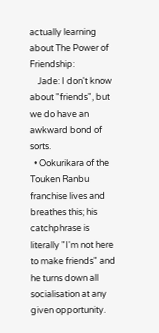actually learning about The Power of Friendship:
    Jade: I don't know about "friends", but we do have an awkward bond of sorts.
  • Ookurikara of the Touken Ranbu franchise lives and breathes this; his catchphrase is literally "I'm not here to make friends" and he turns down all socialisation at any given opportunity.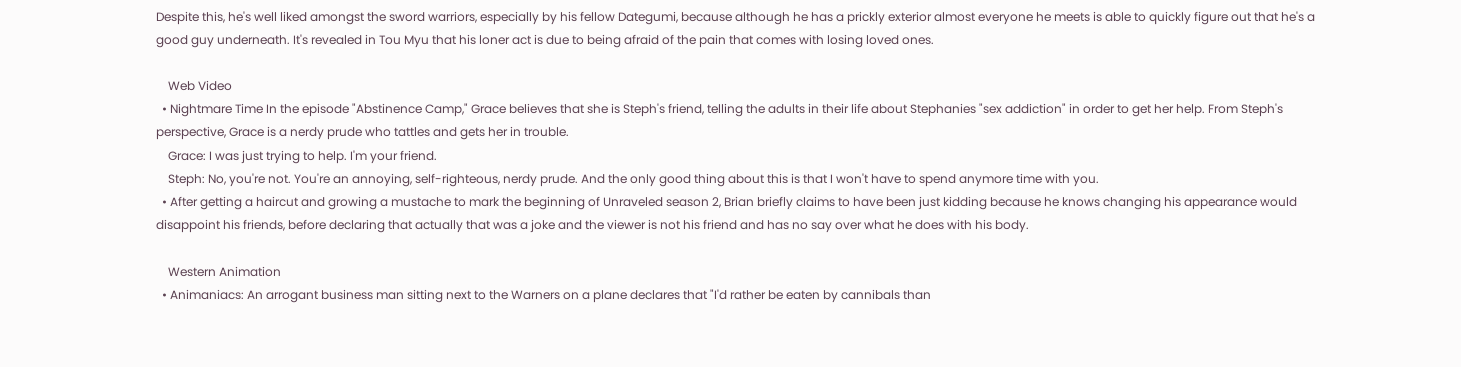Despite this, he's well liked amongst the sword warriors, especially by his fellow Dategumi, because although he has a prickly exterior almost everyone he meets is able to quickly figure out that he's a good guy underneath. It's revealed in Tou Myu that his loner act is due to being afraid of the pain that comes with losing loved ones.

    Web Video
  • Nightmare Time In the episode "Abstinence Camp," Grace believes that she is Steph's friend, telling the adults in their life about Stephanies "sex addiction" in order to get her help. From Steph's perspective, Grace is a nerdy prude who tattles and gets her in trouble.
    Grace: I was just trying to help. I'm your friend.
    Steph: No, you're not. You're an annoying, self-righteous, nerdy prude. And the only good thing about this is that I won't have to spend anymore time with you.
  • After getting a haircut and growing a mustache to mark the beginning of Unraveled season 2, Brian briefly claims to have been just kidding because he knows changing his appearance would disappoint his friends, before declaring that actually that was a joke and the viewer is not his friend and has no say over what he does with his body.

    Western Animation
  • Animaniacs: An arrogant business man sitting next to the Warners on a plane declares that "I'd rather be eaten by cannibals than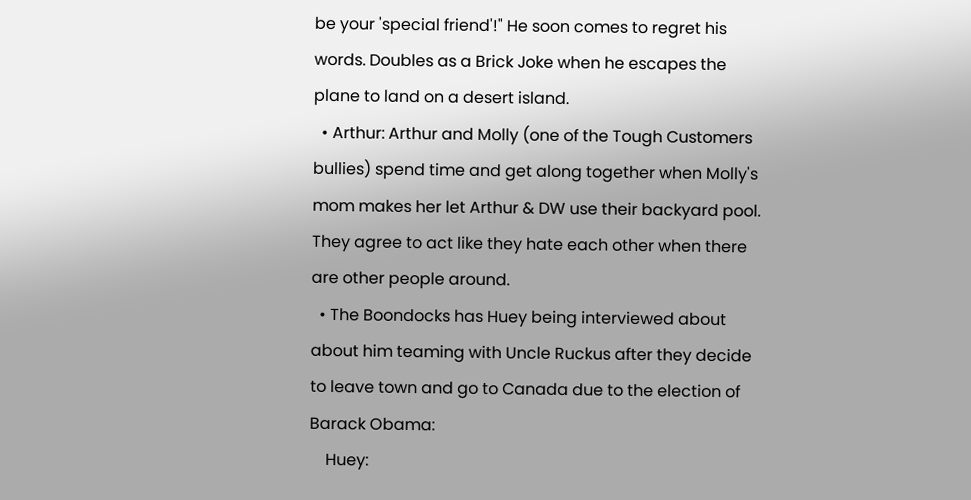be your 'special friend'!" He soon comes to regret his words. Doubles as a Brick Joke when he escapes the plane to land on a desert island.
  • Arthur: Arthur and Molly (one of the Tough Customers bullies) spend time and get along together when Molly's mom makes her let Arthur & DW use their backyard pool. They agree to act like they hate each other when there are other people around.
  • The Boondocks has Huey being interviewed about about him teaming with Uncle Ruckus after they decide to leave town and go to Canada due to the election of Barack Obama:
    Huey: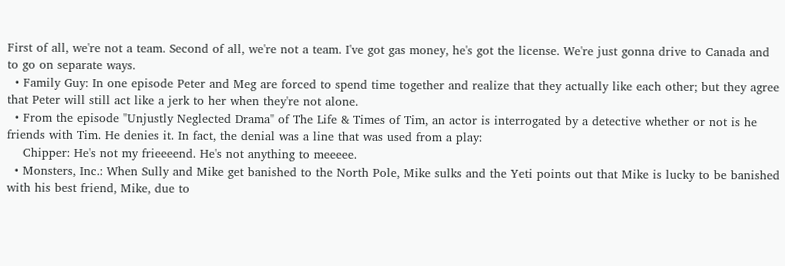First of all, we're not a team. Second of all, we're not a team. I've got gas money, he's got the license. We're just gonna drive to Canada and to go on separate ways.
  • Family Guy: In one episode Peter and Meg are forced to spend time together and realize that they actually like each other; but they agree that Peter will still act like a jerk to her when they're not alone.
  • From the episode "Unjustly Neglected Drama" of The Life & Times of Tim, an actor is interrogated by a detective whether or not is he friends with Tim. He denies it. In fact, the denial was a line that was used from a play:
    Chipper: He's not my frieeeend. He's not anything to meeeee.
  • Monsters, Inc.: When Sully and Mike get banished to the North Pole, Mike sulks and the Yeti points out that Mike is lucky to be banished with his best friend, Mike, due to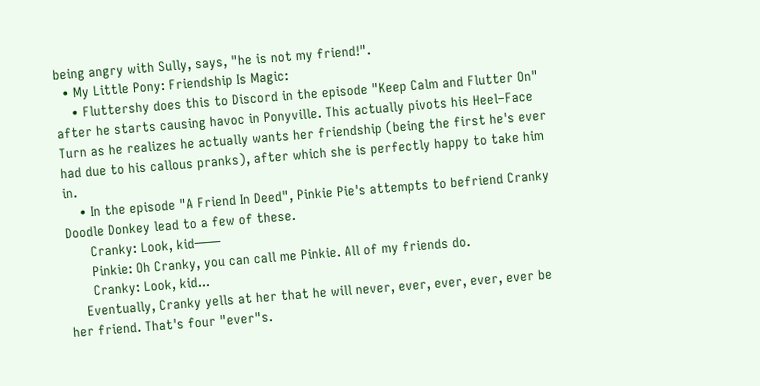being angry with Sully, says, "he is not my friend!".
  • My Little Pony: Friendship Is Magic:
    • Fluttershy does this to Discord in the episode "Keep Calm and Flutter On" after he starts causing havoc in Ponyville. This actually pivots his Heel–Face Turn as he realizes he actually wants her friendship (being the first he's ever had due to his callous pranks), after which she is perfectly happy to take him in.
    • In the episode "A Friend In Deed", Pinkie Pie's attempts to befriend Cranky Doodle Donkey lead to a few of these.
      Cranky: Look, kid——
      Pinkie: Oh Cranky, you can call me Pinkie. All of my friends do.
      Cranky: Look, kid...
    Eventually, Cranky yells at her that he will never, ever, ever, ever, ever be her friend. That's four "ever"s.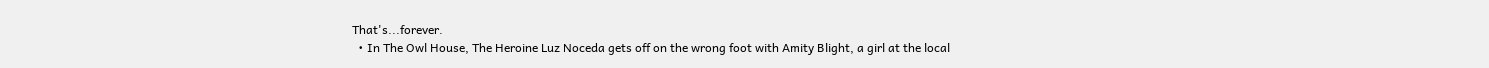That's...forever.
  • In The Owl House, The Heroine Luz Noceda gets off on the wrong foot with Amity Blight, a girl at the local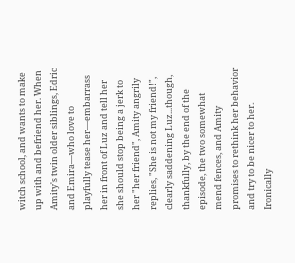witch school, and wants to make up with and befriend her. When Amity's twin older siblings, Edric and Emira—who love to playfully tease her—embarrass her in front of Luz and tell her she should stop being a jerk to her "her friend", Amity angrily replies, "She is not my friend!", clearly saddening Luz...though, thankfully, by the end of the episode, the two somewhat mend fences, and Amity promises to rethink her behavior and try to be nicer to her. Ironically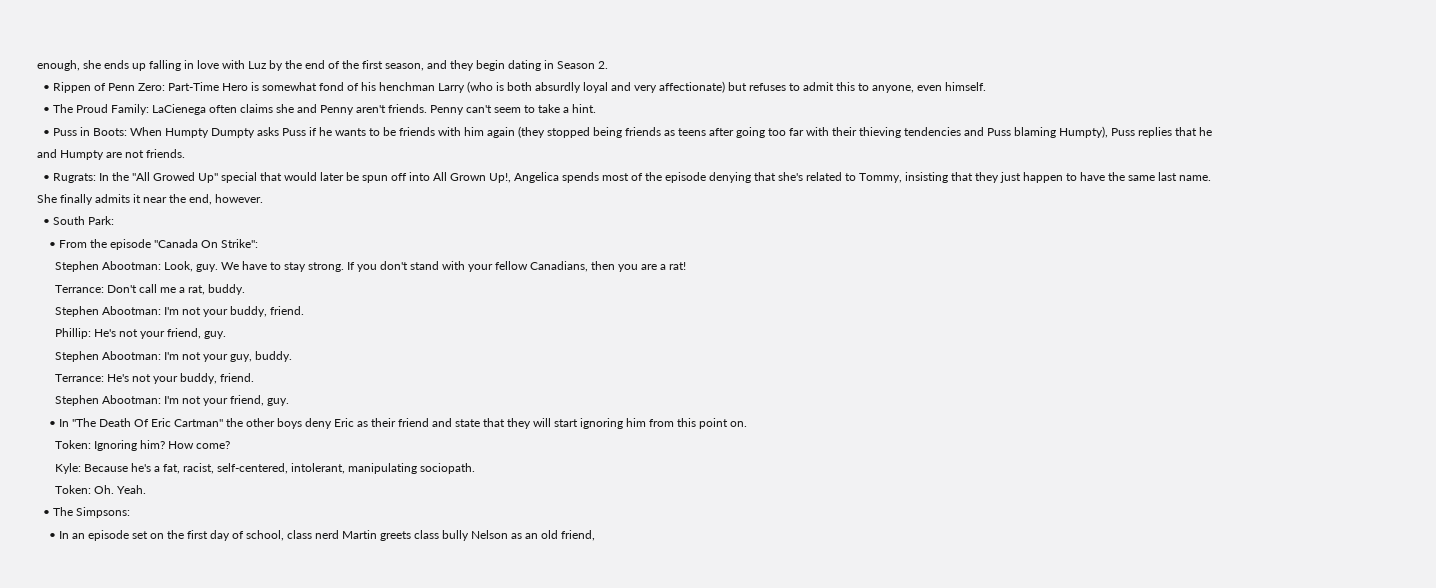enough, she ends up falling in love with Luz by the end of the first season, and they begin dating in Season 2.
  • Rippen of Penn Zero: Part-Time Hero is somewhat fond of his henchman Larry (who is both absurdly loyal and very affectionate) but refuses to admit this to anyone, even himself.
  • The Proud Family: LaCienega often claims she and Penny aren't friends. Penny can't seem to take a hint.
  • Puss in Boots: When Humpty Dumpty asks Puss if he wants to be friends with him again (they stopped being friends as teens after going too far with their thieving tendencies and Puss blaming Humpty), Puss replies that he and Humpty are not friends.
  • Rugrats: In the "All Growed Up" special that would later be spun off into All Grown Up!, Angelica spends most of the episode denying that she's related to Tommy, insisting that they just happen to have the same last name. She finally admits it near the end, however.
  • South Park:
    • From the episode "Canada On Strike":
      Stephen Abootman: Look, guy. We have to stay strong. If you don't stand with your fellow Canadians, then you are a rat!
      Terrance: Don't call me a rat, buddy.
      Stephen Abootman: I'm not your buddy, friend.
      Phillip: He's not your friend, guy.
      Stephen Abootman: I'm not your guy, buddy.
      Terrance: He's not your buddy, friend.
      Stephen Abootman: I'm not your friend, guy.
    • In "The Death Of Eric Cartman" the other boys deny Eric as their friend and state that they will start ignoring him from this point on.
      Token: Ignoring him? How come?
      Kyle: Because he's a fat, racist, self-centered, intolerant, manipulating sociopath.
      Token: Oh. Yeah.
  • The Simpsons:
    • In an episode set on the first day of school, class nerd Martin greets class bully Nelson as an old friend,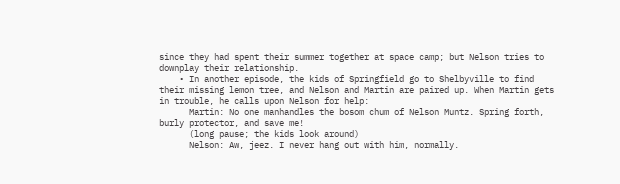since they had spent their summer together at space camp; but Nelson tries to downplay their relationship.
    • In another episode, the kids of Springfield go to Shelbyville to find their missing lemon tree, and Nelson and Martin are paired up. When Martin gets in trouble, he calls upon Nelson for help:
      Martin: No one manhandles the bosom chum of Nelson Muntz. Spring forth, burly protector, and save me!
      (long pause; the kids look around)
      Nelson: Aw, jeez. I never hang out with him, normally.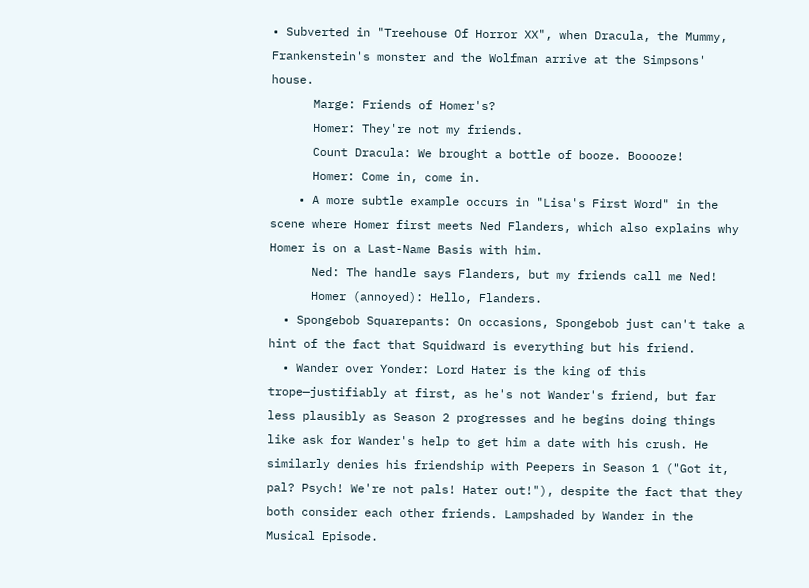• Subverted in "Treehouse Of Horror XX", when Dracula, the Mummy, Frankenstein's monster and the Wolfman arrive at the Simpsons' house.
      Marge: Friends of Homer's?
      Homer: They're not my friends.
      Count Dracula: We brought a bottle of booze. Booooze!
      Homer: Come in, come in.
    • A more subtle example occurs in "Lisa's First Word" in the scene where Homer first meets Ned Flanders, which also explains why Homer is on a Last-Name Basis with him.
      Ned: The handle says Flanders, but my friends call me Ned!
      Homer (annoyed): Hello, Flanders.
  • Spongebob Squarepants: On occasions, Spongebob just can't take a hint of the fact that Squidward is everything but his friend.
  • Wander over Yonder: Lord Hater is the king of this trope—justifiably at first, as he's not Wander's friend, but far less plausibly as Season 2 progresses and he begins doing things like ask for Wander's help to get him a date with his crush. He similarly denies his friendship with Peepers in Season 1 ("Got it, pal? Psych! We're not pals! Hater out!"), despite the fact that they both consider each other friends. Lampshaded by Wander in the Musical Episode.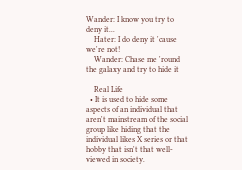Wander: I know you try to deny it...
    Hater: I do deny it 'cause we're not!
    Wander: Chase me 'round the galaxy and try to hide it

    Real Life
  • It is used to hide some aspects of an individual that aren't mainstream of the social group like hiding that the individual likes X series or that hobby that isn't that well-viewed in society.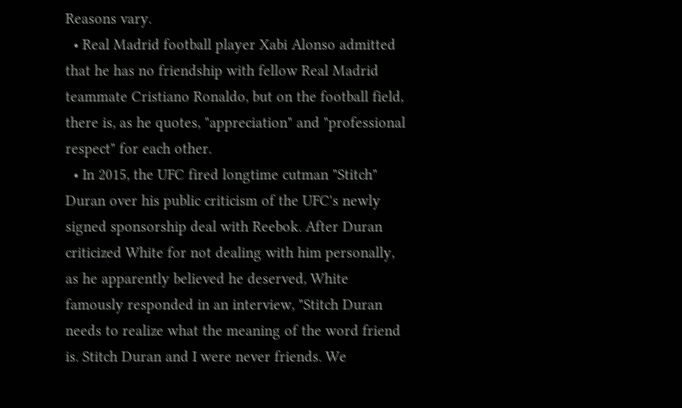Reasons vary.
  • Real Madrid football player Xabi Alonso admitted that he has no friendship with fellow Real Madrid teammate Cristiano Ronaldo, but on the football field, there is, as he quotes, "appreciation" and "professional respect" for each other.
  • In 2015, the UFC fired longtime cutman "Stitch" Duran over his public criticism of the UFC's newly signed sponsorship deal with Reebok. After Duran criticized White for not dealing with him personally, as he apparently believed he deserved, White famously responded in an interview, "Stitch Duran needs to realize what the meaning of the word friend is. Stitch Duran and I were never friends. We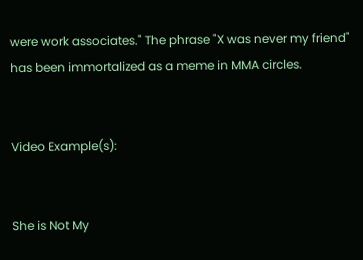were work associates." The phrase "X was never my friend" has been immortalized as a meme in MMA circles.


Video Example(s):


She is Not My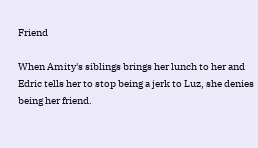Friend

When Amity's siblings brings her lunch to her and Edric tells her to stop being a jerk to Luz, she denies being her friend.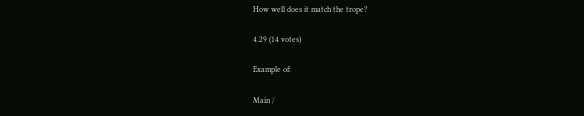How well does it match the trope?

4.29 (14 votes)

Example of:

Main /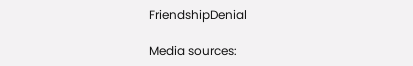FriendshipDenial

Media sources: